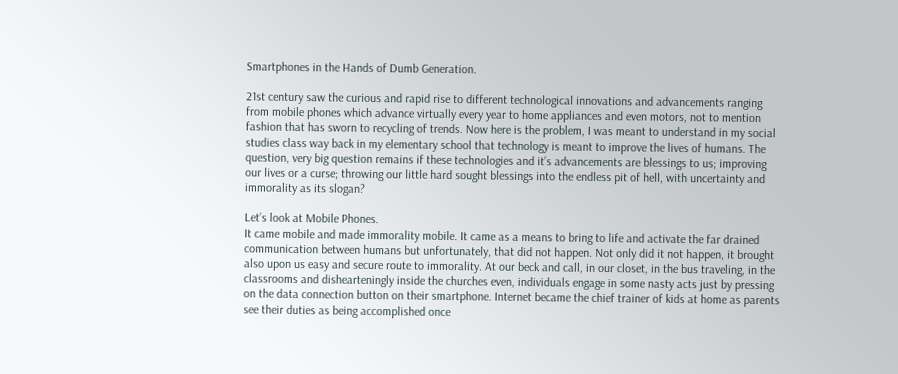Smartphones in the Hands of Dumb Generation.

21st century saw the curious and rapid rise to different technological innovations and advancements ranging from mobile phones which advance virtually every year to home appliances and even motors, not to mention fashion that has sworn to recycling of trends. Now here is the problem, I was meant to understand in my social studies class way back in my elementary school that technology is meant to improve the lives of humans. The question, very big question remains if these technologies and it’s advancements are blessings to us; improving our lives or a curse; throwing our little hard sought blessings into the endless pit of hell, with uncertainty and immorality as its slogan?

Let’s look at Mobile Phones.
It came mobile and made immorality mobile. It came as a means to bring to life and activate the far drained communication between humans but unfortunately, that did not happen. Not only did it not happen, it brought also upon us easy and secure route to immorality. At our beck and call, in our closet, in the bus traveling, in the classrooms and dishearteningly inside the churches even, individuals engage in some nasty acts just by pressing on the data connection button on their smartphone. Internet became the chief trainer of kids at home as parents see their duties as being accomplished once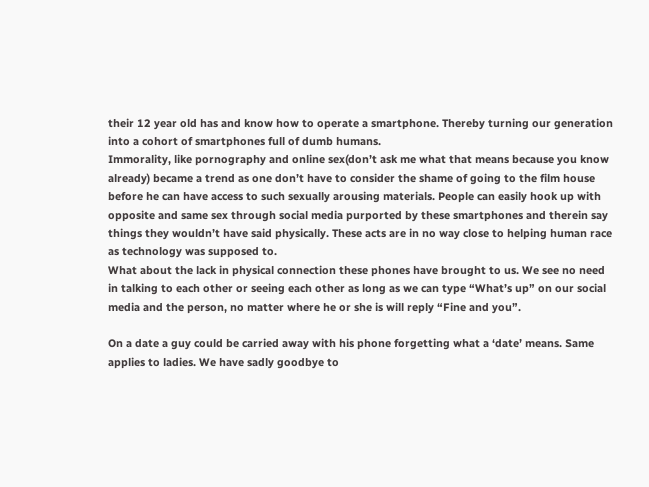their 12 year old has and know how to operate a smartphone. Thereby turning our generation into a cohort of smartphones full of dumb humans.
Immorality, like pornography and online sex(don’t ask me what that means because you know already) became a trend as one don’t have to consider the shame of going to the film house before he can have access to such sexually arousing materials. People can easily hook up with opposite and same sex through social media purported by these smartphones and therein say things they wouldn’t have said physically. These acts are in no way close to helping human race as technology was supposed to.
What about the lack in physical connection these phones have brought to us. We see no need in talking to each other or seeing each other as long as we can type “What’s up” on our social media and the person, no matter where he or she is will reply “Fine and you”.

On a date a guy could be carried away with his phone forgetting what a ‘date’ means. Same applies to ladies. We have sadly goodbye to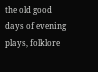the old good days of evening plays, folklore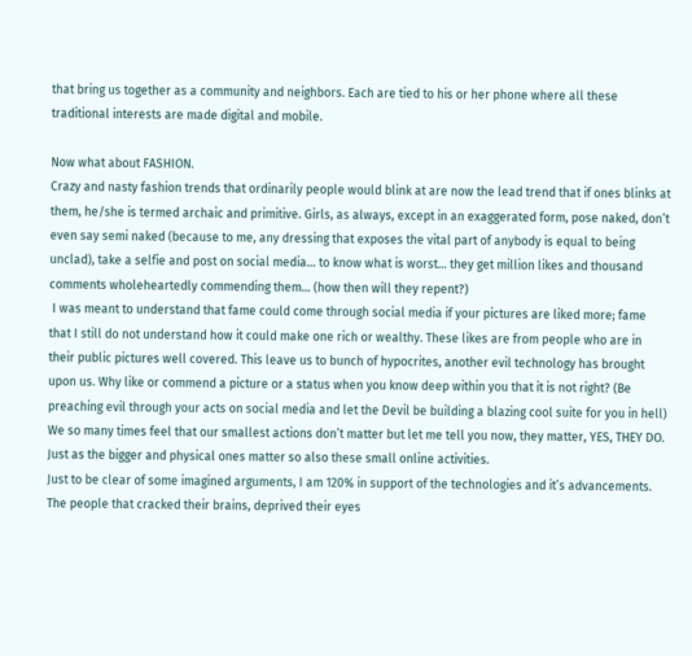that bring us together as a community and neighbors. Each are tied to his or her phone where all these traditional interests are made digital and mobile.

Now what about FASHION.
Crazy and nasty fashion trends that ordinarily people would blink at are now the lead trend that if ones blinks at them, he/she is termed archaic and primitive. Girls, as always, except in an exaggerated form, pose naked, don’t even say semi naked (because to me, any dressing that exposes the vital part of anybody is equal to being unclad), take a selfie and post on social media… to know what is worst… they get million likes and thousand comments wholeheartedly commending them… (how then will they repent?)
 I was meant to understand that fame could come through social media if your pictures are liked more; fame that I still do not understand how it could make one rich or wealthy. These likes are from people who are in their public pictures well covered. This leave us to bunch of hypocrites, another evil technology has brought upon us. Why like or commend a picture or a status when you know deep within you that it is not right? (Be preaching evil through your acts on social media and let the Devil be building a blazing cool suite for you in hell)
We so many times feel that our smallest actions don’t matter but let me tell you now, they matter, YES, THEY DO. Just as the bigger and physical ones matter so also these small online activities.
Just to be clear of some imagined arguments, I am 120% in support of the technologies and it’s advancements. The people that cracked their brains, deprived their eyes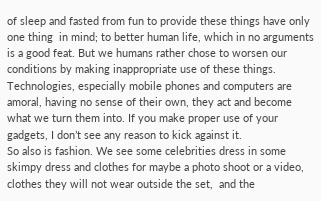of sleep and fasted from fun to provide these things have only one thing  in mind; to better human life, which in no arguments is a good feat. But we humans rather chose to worsen our conditions by making inappropriate use of these things. Technologies, especially mobile phones and computers are amoral, having no sense of their own, they act and become what we turn them into. If you make proper use of your gadgets, I don’t see any reason to kick against it.
So also is fashion. We see some celebrities dress in some skimpy dress and clothes for maybe a photo shoot or a video, clothes they will not wear outside the set,  and the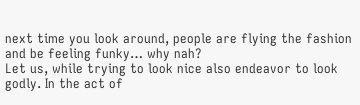next time you look around, people are flying the fashion and be feeling funky… why nah?
Let us, while trying to look nice also endeavor to look godly. In the act of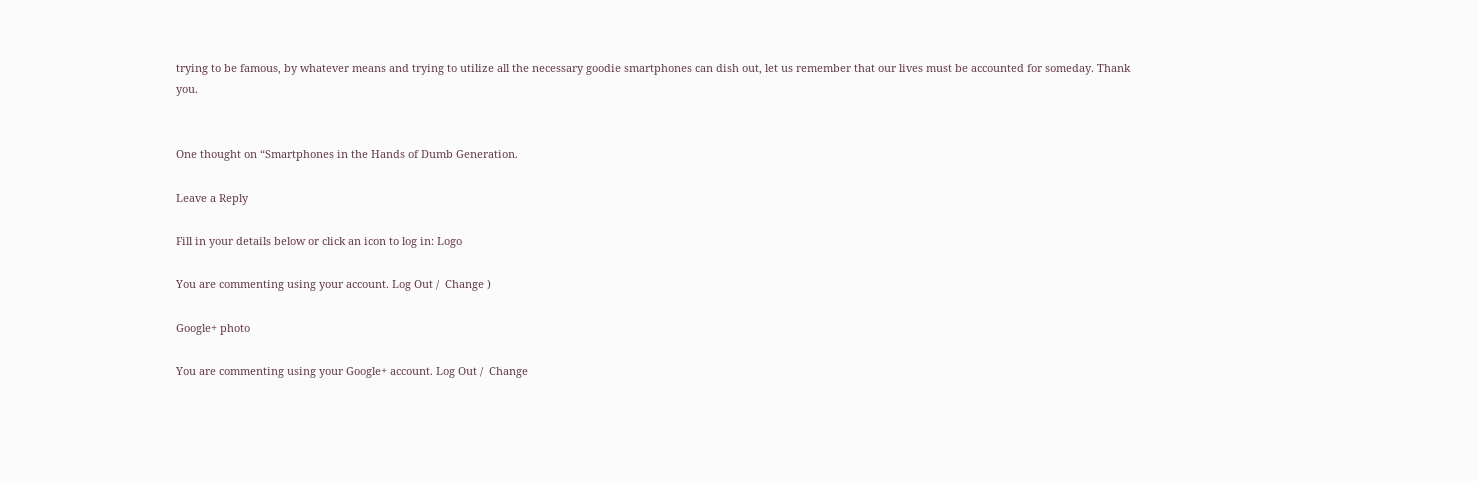trying to be famous, by whatever means and trying to utilize all the necessary goodie smartphones can dish out, let us remember that our lives must be accounted for someday. Thank you.


One thought on “Smartphones in the Hands of Dumb Generation.

Leave a Reply

Fill in your details below or click an icon to log in: Logo

You are commenting using your account. Log Out /  Change )

Google+ photo

You are commenting using your Google+ account. Log Out /  Change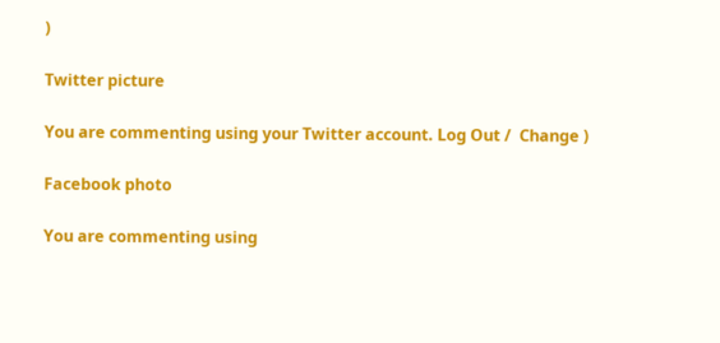)

Twitter picture

You are commenting using your Twitter account. Log Out /  Change )

Facebook photo

You are commenting using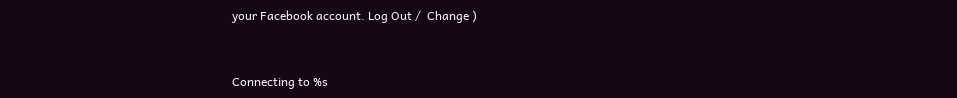your Facebook account. Log Out /  Change )


Connecting to %s